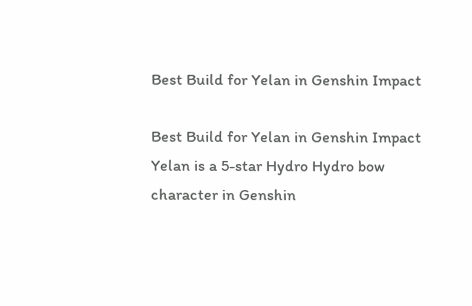Best Build for Yelan in Genshin Impact

Best Build for Yelan in Genshin Impact
Yelan is a 5-star Hydro Hydro bow character in Genshin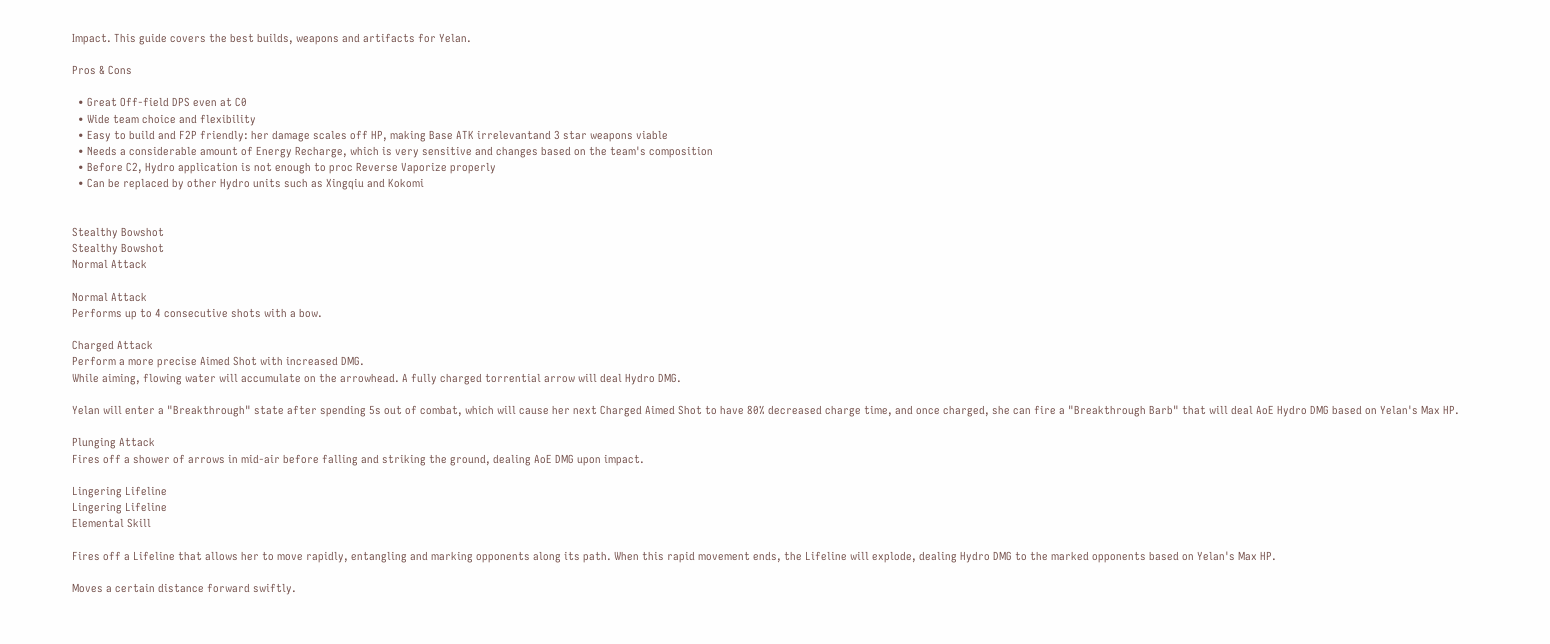Impact. This guide covers the best builds, weapons and artifacts for Yelan.

Pros & Cons

  • Great Off-field DPS even at C0
  • Wide team choice and flexibility
  • Easy to build and F2P friendly: her damage scales off HP, making Base ATK irrelevantand 3 star weapons viable
  • Needs a considerable amount of Energy Recharge, which is very sensitive and changes based on the team's composition
  • Before C2, Hydro application is not enough to proc Reverse Vaporize properly
  • Can be replaced by other Hydro units such as Xingqiu and Kokomi


Stealthy Bowshot
Stealthy Bowshot
Normal Attack

Normal Attack
Performs up to 4 consecutive shots with a bow.

Charged Attack
Perform a more precise Aimed Shot with increased DMG.
While aiming, flowing water will accumulate on the arrowhead. A fully charged torrential arrow will deal Hydro DMG.

Yelan will enter a "Breakthrough" state after spending 5s out of combat, which will cause her next Charged Aimed Shot to have 80% decreased charge time, and once charged, she can fire a "Breakthrough Barb" that will deal AoE Hydro DMG based on Yelan's Max HP.

Plunging Attack
Fires off a shower of arrows in mid-air before falling and striking the ground, dealing AoE DMG upon impact.

Lingering Lifeline
Lingering Lifeline
Elemental Skill

Fires off a Lifeline that allows her to move rapidly, entangling and marking opponents along its path. When this rapid movement ends, the Lifeline will explode, dealing Hydro DMG to the marked opponents based on Yelan's Max HP.

Moves a certain distance forward swiftly.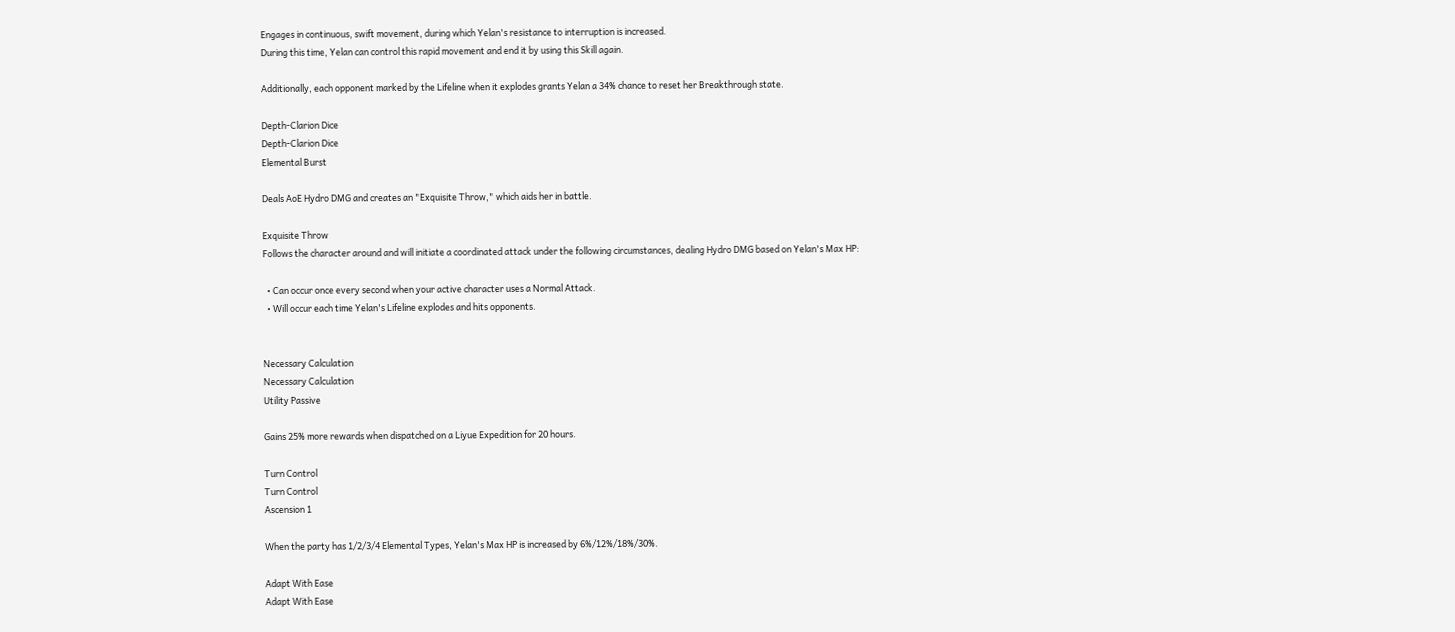Engages in continuous, swift movement, during which Yelan's resistance to interruption is increased.
During this time, Yelan can control this rapid movement and end it by using this Skill again.

Additionally, each opponent marked by the Lifeline when it explodes grants Yelan a 34% chance to reset her Breakthrough state.

Depth-Clarion Dice
Depth-Clarion Dice
Elemental Burst

Deals AoE Hydro DMG and creates an "Exquisite Throw," which aids her in battle.

Exquisite Throw
Follows the character around and will initiate a coordinated attack under the following circumstances, dealing Hydro DMG based on Yelan's Max HP:

  • Can occur once every second when your active character uses a Normal Attack.
  • Will occur each time Yelan's Lifeline explodes and hits opponents.


Necessary Calculation
Necessary Calculation
Utility Passive

Gains 25% more rewards when dispatched on a Liyue Expedition for 20 hours.

Turn Control
Turn Control
Ascension 1

When the party has 1/2/3/4 Elemental Types, Yelan's Max HP is increased by 6%/12%/18%/30%.

Adapt With Ease
Adapt With Ease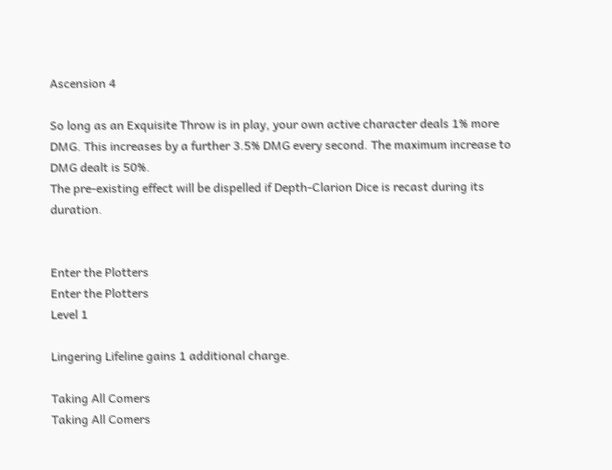Ascension 4

So long as an Exquisite Throw is in play, your own active character deals 1% more DMG. This increases by a further 3.5% DMG every second. The maximum increase to DMG dealt is 50%.
The pre-existing effect will be dispelled if Depth-Clarion Dice is recast during its duration.


Enter the Plotters
Enter the Plotters
Level 1

Lingering Lifeline gains 1 additional charge.

Taking All Comers
Taking All Comers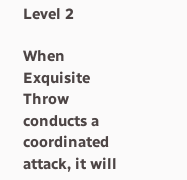Level 2

When Exquisite Throw conducts a coordinated attack, it will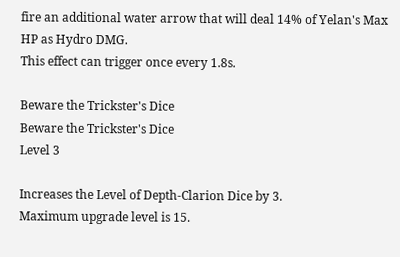fire an additional water arrow that will deal 14% of Yelan's Max HP as Hydro DMG.
This effect can trigger once every 1.8s.

Beware the Trickster's Dice
Beware the Trickster's Dice
Level 3

Increases the Level of Depth-Clarion Dice by 3.
Maximum upgrade level is 15.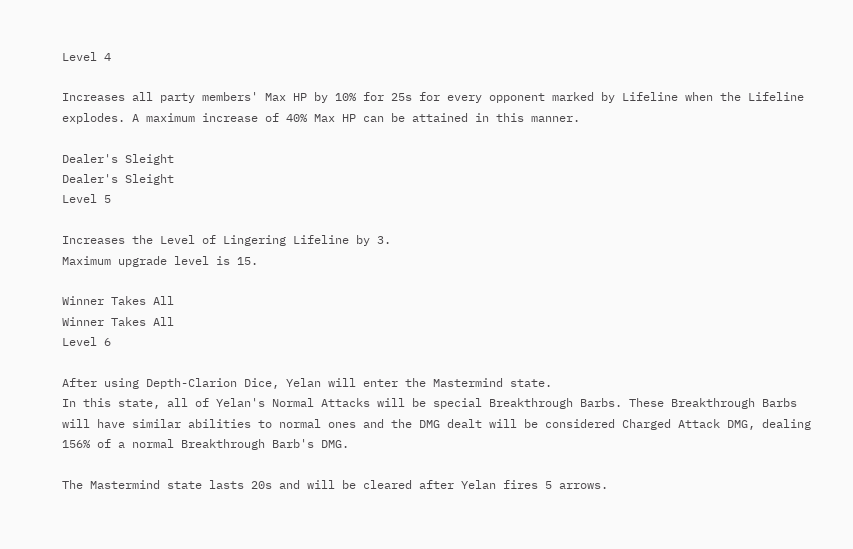Level 4

Increases all party members' Max HP by 10% for 25s for every opponent marked by Lifeline when the Lifeline explodes. A maximum increase of 40% Max HP can be attained in this manner.

Dealer's Sleight
Dealer's Sleight
Level 5

Increases the Level of Lingering Lifeline by 3.
Maximum upgrade level is 15.

Winner Takes All
Winner Takes All
Level 6

After using Depth-Clarion Dice, Yelan will enter the Mastermind state.
In this state, all of Yelan's Normal Attacks will be special Breakthrough Barbs. These Breakthrough Barbs will have similar abilities to normal ones and the DMG dealt will be considered Charged Attack DMG, dealing 156% of a normal Breakthrough Barb's DMG.

The Mastermind state lasts 20s and will be cleared after Yelan fires 5 arrows.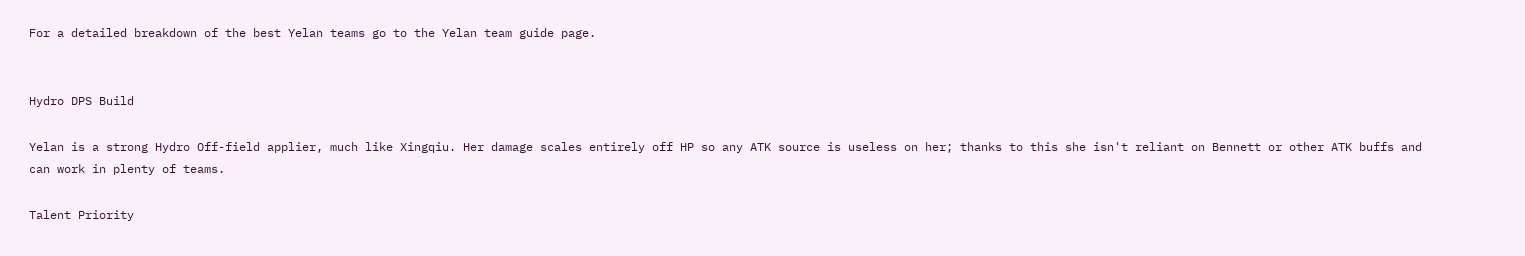For a detailed breakdown of the best Yelan teams go to the Yelan team guide page.


Hydro DPS Build

Yelan is a strong Hydro Off-field applier, much like Xingqiu. Her damage scales entirely off HP so any ATK source is useless on her; thanks to this she isn't reliant on Bennett or other ATK buffs and can work in plenty of teams.

Talent Priority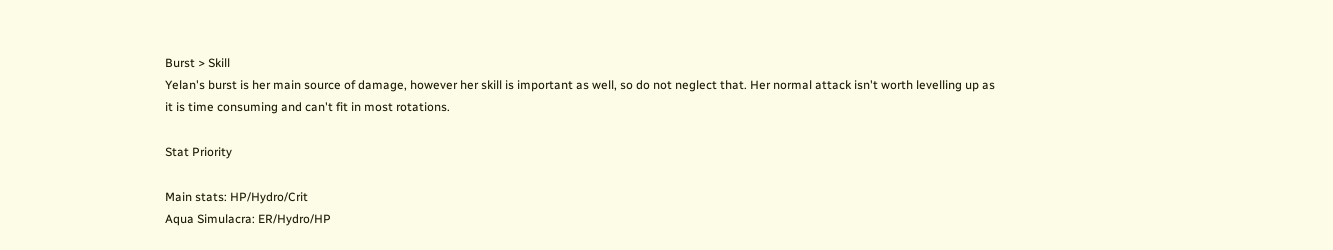Burst > Skill
Yelan's burst is her main source of damage, however her skill is important as well, so do not neglect that. Her normal attack isn't worth levelling up as it is time consuming and can't fit in most rotations.

Stat Priority

Main stats: HP/Hydro/Crit
Aqua Simulacra: ER/Hydro/HP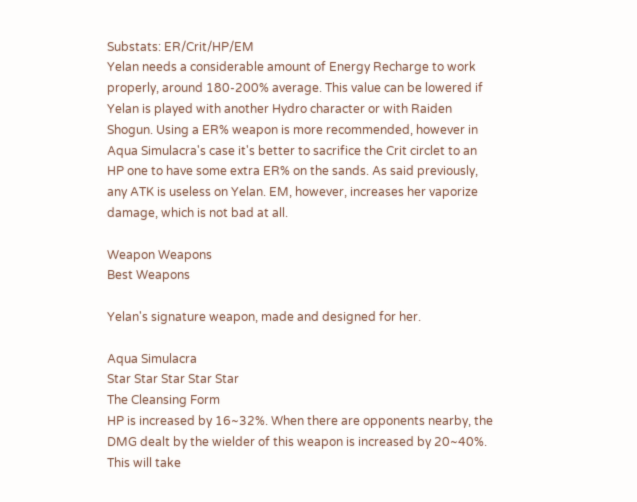Substats: ER/Crit/HP/EM
Yelan needs a considerable amount of Energy Recharge to work properly, around 180-200% average. This value can be lowered if Yelan is played with another Hydro character or with Raiden Shogun. Using a ER% weapon is more recommended, however in Aqua Simulacra's case it's better to sacrifice the Crit circlet to an HP one to have some extra ER% on the sands. As said previously, any ATK is useless on Yelan. EM, however, increases her vaporize damage, which is not bad at all.

Weapon Weapons
Best Weapons

Yelan's signature weapon, made and designed for her.

Aqua Simulacra
Star Star Star Star Star
The Cleansing Form
HP is increased by 16~32%. When there are opponents nearby, the DMG dealt by the wielder of this weapon is increased by 20~40%. This will take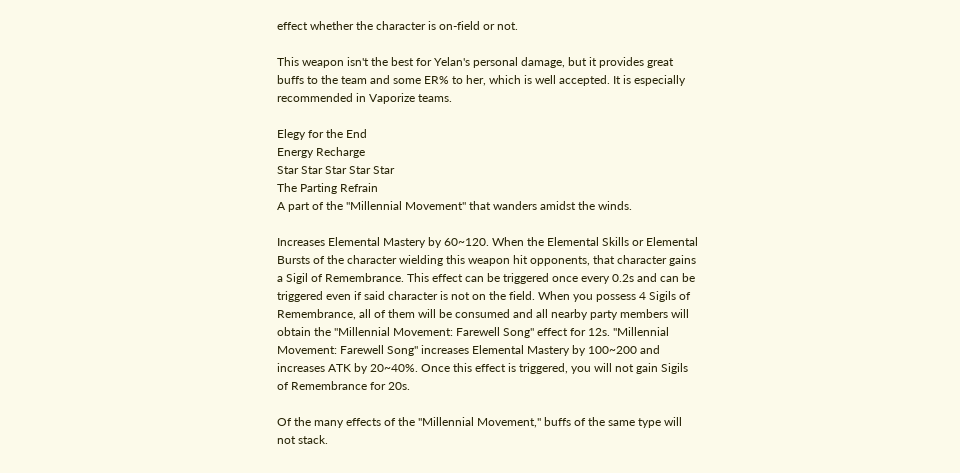effect whether the character is on-field or not.

This weapon isn't the best for Yelan's personal damage, but it provides great buffs to the team and some ER% to her, which is well accepted. It is especially recommended in Vaporize teams.

Elegy for the End
Energy Recharge
Star Star Star Star Star
The Parting Refrain
A part of the "Millennial Movement" that wanders amidst the winds.

Increases Elemental Mastery by 60~120. When the Elemental Skills or Elemental Bursts of the character wielding this weapon hit opponents, that character gains a Sigil of Remembrance. This effect can be triggered once every 0.2s and can be triggered even if said character is not on the field. When you possess 4 Sigils of Remembrance, all of them will be consumed and all nearby party members will obtain the "Millennial Movement: Farewell Song" effect for 12s. "Millennial Movement: Farewell Song" increases Elemental Mastery by 100~200 and increases ATK by 20~40%. Once this effect is triggered, you will not gain Sigils of Remembrance for 20s.

Of the many effects of the "Millennial Movement," buffs of the same type will not stack.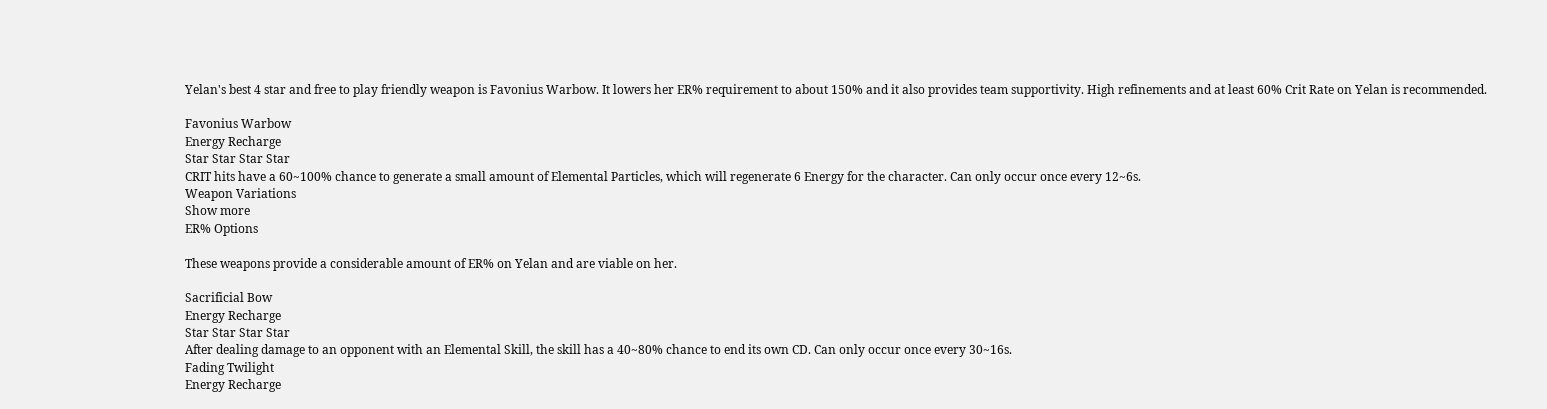Yelan's best 4 star and free to play friendly weapon is Favonius Warbow. It lowers her ER% requirement to about 150% and it also provides team supportivity. High refinements and at least 60% Crit Rate on Yelan is recommended.

Favonius Warbow
Energy Recharge
Star Star Star Star
CRIT hits have a 60~100% chance to generate a small amount of Elemental Particles, which will regenerate 6 Energy for the character. Can only occur once every 12~6s.
Weapon Variations
Show more
ER% Options

These weapons provide a considerable amount of ER% on Yelan and are viable on her.

Sacrificial Bow
Energy Recharge
Star Star Star Star
After dealing damage to an opponent with an Elemental Skill, the skill has a 40~80% chance to end its own CD. Can only occur once every 30~16s.
Fading Twilight
Energy Recharge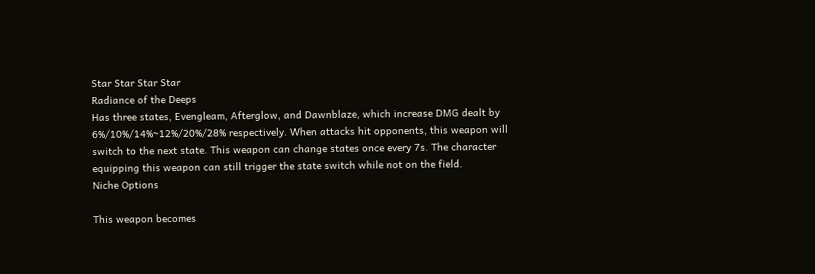Star Star Star Star
Radiance of the Deeps
Has three states, Evengleam, Afterglow, and Dawnblaze, which increase DMG dealt by 6%/10%/14%~12%/20%/28% respectively. When attacks hit opponents, this weapon will switch to the next state. This weapon can change states once every 7s. The character equipping this weapon can still trigger the state switch while not on the field.
Niche Options

This weapon becomes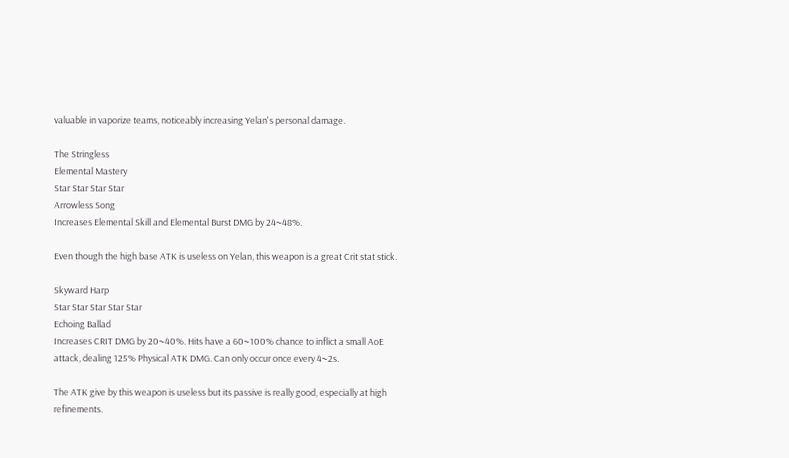valuable in vaporize teams, noticeably increasing Yelan's personal damage.

The Stringless
Elemental Mastery
Star Star Star Star
Arrowless Song
Increases Elemental Skill and Elemental Burst DMG by 24~48%.

Even though the high base ATK is useless on Yelan, this weapon is a great Crit stat stick.

Skyward Harp
Star Star Star Star Star
Echoing Ballad
Increases CRIT DMG by 20~40%. Hits have a 60~100% chance to inflict a small AoE attack, dealing 125% Physical ATK DMG. Can only occur once every 4~2s.

The ATK give by this weapon is useless but its passive is really good, especially at high refinements.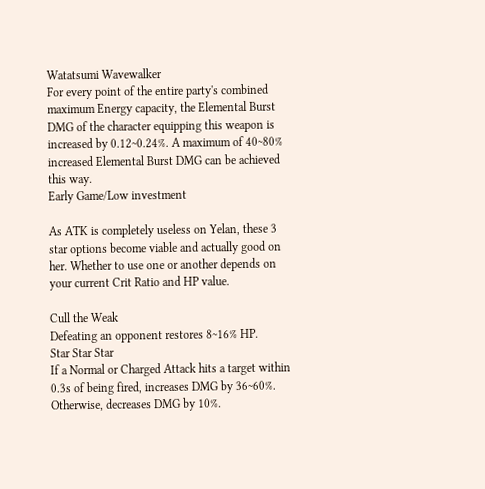Watatsumi Wavewalker
For every point of the entire party's combined maximum Energy capacity, the Elemental Burst DMG of the character equipping this weapon is increased by 0.12~0.24%. A maximum of 40~80% increased Elemental Burst DMG can be achieved this way.
Early Game/Low investment

As ATK is completely useless on Yelan, these 3 star options become viable and actually good on her. Whether to use one or another depends on your current Crit Ratio and HP value.

Cull the Weak
Defeating an opponent restores 8~16% HP.
Star Star Star
If a Normal or Charged Attack hits a target within 0.3s of being fired, increases DMG by 36~60%. Otherwise, decreases DMG by 10%.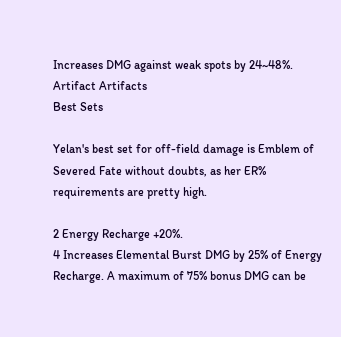Increases DMG against weak spots by 24~48%.
Artifact Artifacts
Best Sets

Yelan's best set for off-field damage is Emblem of Severed Fate without doubts, as her ER% requirements are pretty high.

2 Energy Recharge +20%.
4 Increases Elemental Burst DMG by 25% of Energy Recharge. A maximum of 75% bonus DMG can be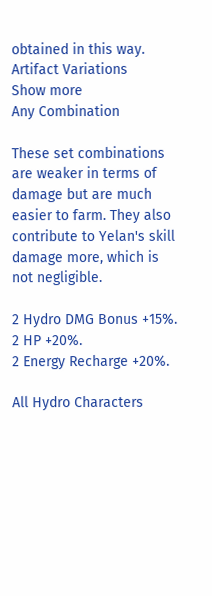obtained in this way.
Artifact Variations
Show more
Any Combination

These set combinations are weaker in terms of damage but are much easier to farm. They also contribute to Yelan's skill damage more, which is not negligible.

2 Hydro DMG Bonus +15%.
2 HP +20%.
2 Energy Recharge +20%.

All Hydro Characters